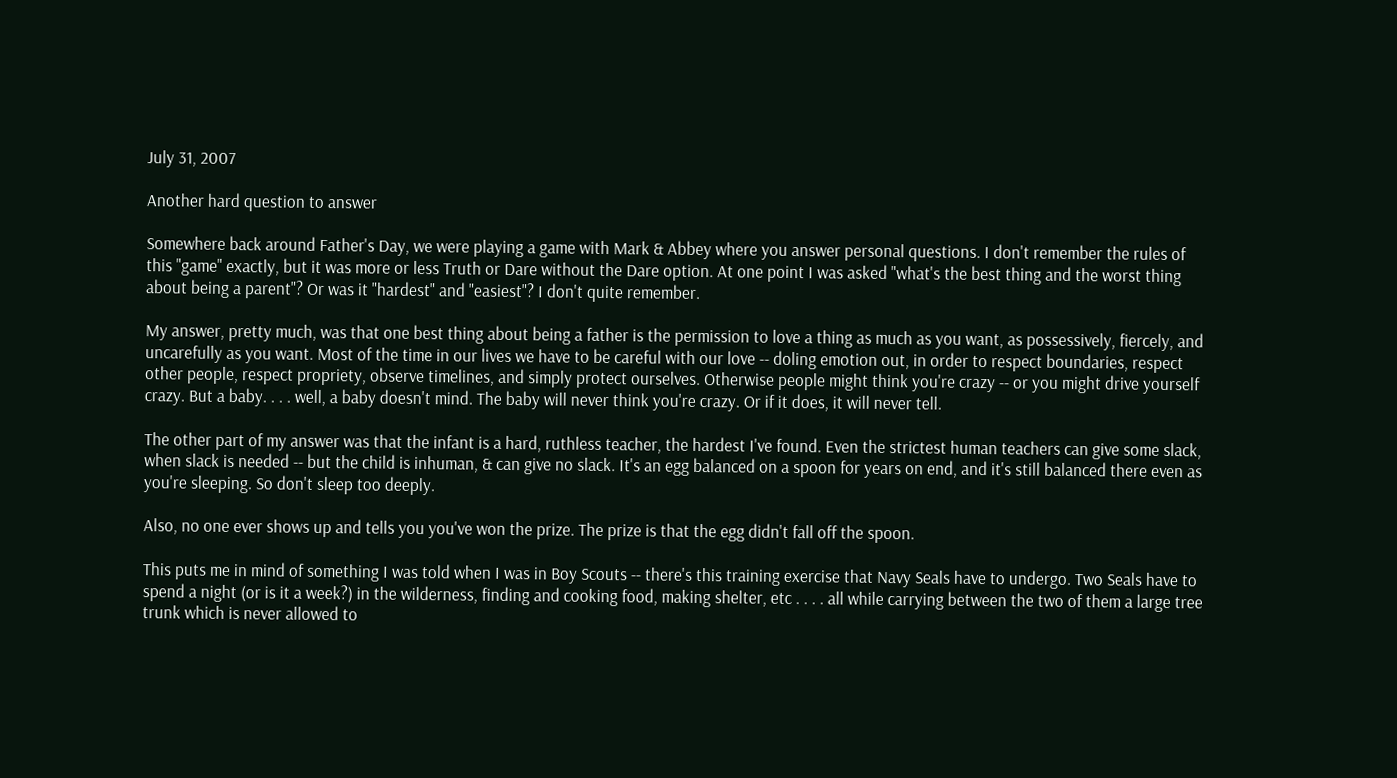July 31, 2007

Another hard question to answer

Somewhere back around Father's Day, we were playing a game with Mark & Abbey where you answer personal questions. I don't remember the rules of this "game" exactly, but it was more or less Truth or Dare without the Dare option. At one point I was asked "what's the best thing and the worst thing about being a parent"? Or was it "hardest" and "easiest"? I don't quite remember.

My answer, pretty much, was that one best thing about being a father is the permission to love a thing as much as you want, as possessively, fiercely, and uncarefully as you want. Most of the time in our lives we have to be careful with our love -- doling emotion out, in order to respect boundaries, respect other people, respect propriety, observe timelines, and simply protect ourselves. Otherwise people might think you're crazy -- or you might drive yourself crazy. But a baby. . . . well, a baby doesn't mind. The baby will never think you're crazy. Or if it does, it will never tell.

The other part of my answer was that the infant is a hard, ruthless teacher, the hardest I've found. Even the strictest human teachers can give some slack, when slack is needed -- but the child is inhuman, & can give no slack. It's an egg balanced on a spoon for years on end, and it's still balanced there even as you're sleeping. So don't sleep too deeply.

Also, no one ever shows up and tells you you've won the prize. The prize is that the egg didn't fall off the spoon.

This puts me in mind of something I was told when I was in Boy Scouts -- there's this training exercise that Navy Seals have to undergo. Two Seals have to spend a night (or is it a week?) in the wilderness, finding and cooking food, making shelter, etc . . . . all while carrying between the two of them a large tree trunk which is never allowed to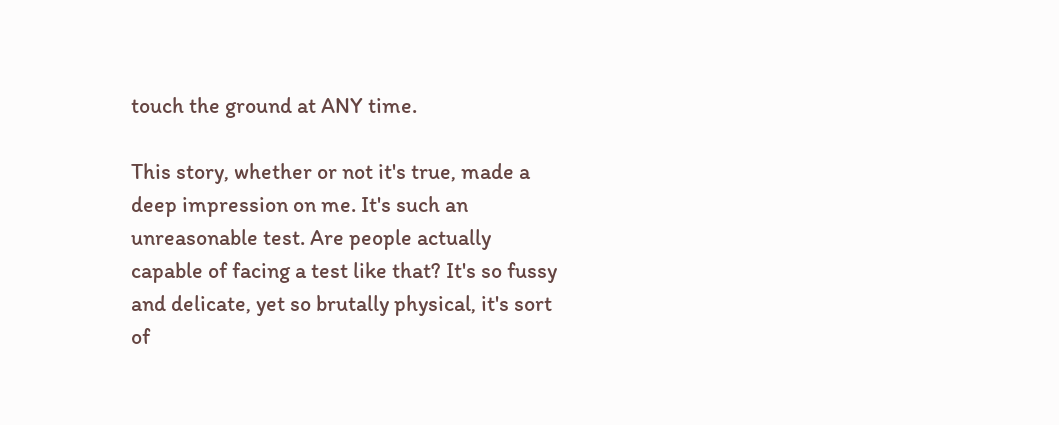touch the ground at ANY time.

This story, whether or not it's true, made a deep impression on me. It's such an unreasonable test. Are people actually capable of facing a test like that? It's so fussy and delicate, yet so brutally physical, it's sort of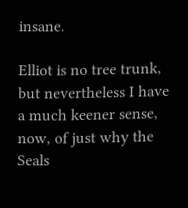insane.

Elliot is no tree trunk, but nevertheless I have a much keener sense, now, of just why the Seals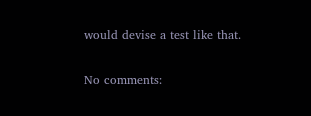would devise a test like that.

No comments: